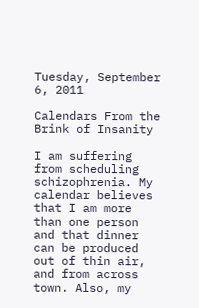Tuesday, September 6, 2011

Calendars From the Brink of Insanity

I am suffering from scheduling schizophrenia. My calendar believes that I am more than one person and that dinner can be produced out of thin air, and from across town. Also, my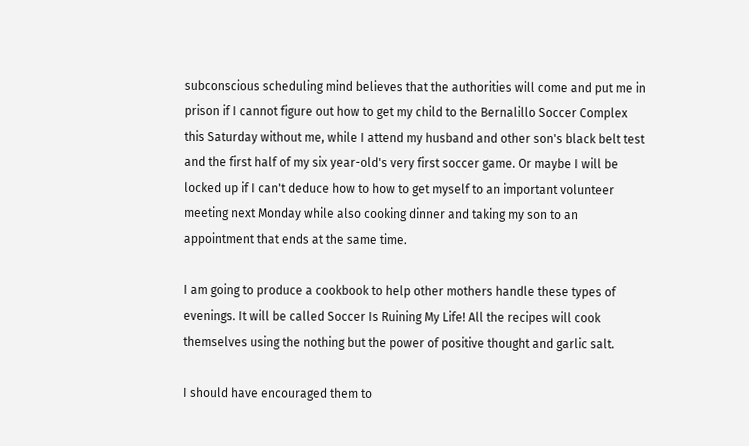subconscious scheduling mind believes that the authorities will come and put me in prison if I cannot figure out how to get my child to the Bernalillo Soccer Complex this Saturday without me, while I attend my husband and other son's black belt test and the first half of my six year-old's very first soccer game. Or maybe I will be locked up if I can't deduce how to how to get myself to an important volunteer meeting next Monday while also cooking dinner and taking my son to an appointment that ends at the same time.

I am going to produce a cookbook to help other mothers handle these types of evenings. It will be called Soccer Is Ruining My Life! All the recipes will cook themselves using the nothing but the power of positive thought and garlic salt.

I should have encouraged them to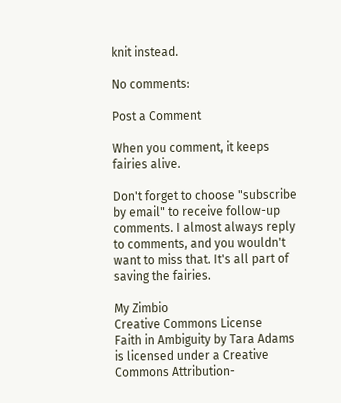knit instead.

No comments:

Post a Comment

When you comment, it keeps fairies alive.

Don't forget to choose "subscribe by email" to receive follow-up comments. I almost always reply to comments, and you wouldn't want to miss that. It's all part of saving the fairies.

My Zimbio
Creative Commons License
Faith in Ambiguity by Tara Adams is licensed under a Creative Commons Attribution-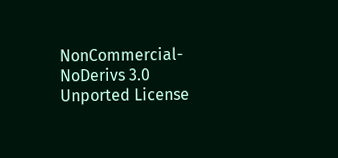NonCommercial-NoDerivs 3.0 Unported License